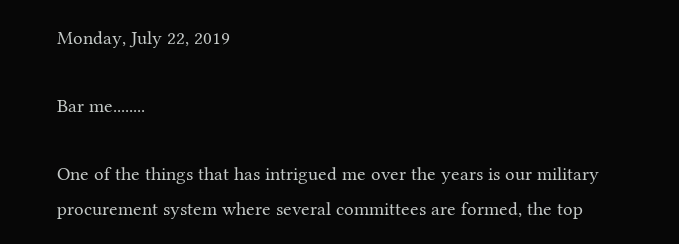Monday, July 22, 2019

Bar me........

One of the things that has intrigued me over the years is our military procurement system where several committees are formed, the top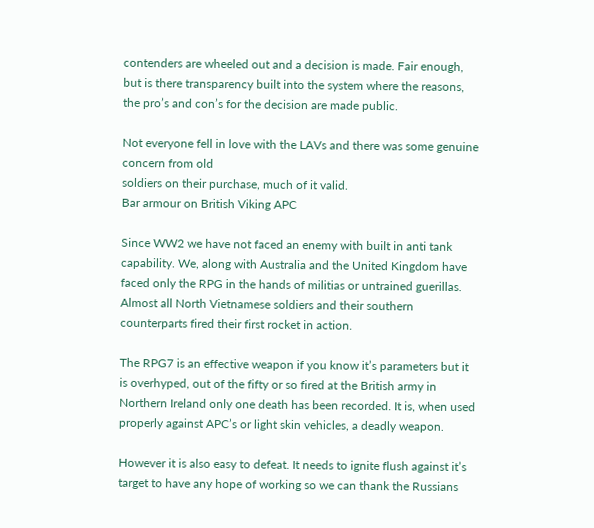contenders are wheeled out and a decision is made. Fair enough, but is there transparency built into the system where the reasons, the pro’s and con’s for the decision are made public.

Not everyone fell in love with the LAVs and there was some genuine concern from old
soldiers on their purchase, much of it valid.
Bar armour on British Viking APC

Since WW2 we have not faced an enemy with built in anti tank capability. We, along with Australia and the United Kingdom have faced only the RPG in the hands of militias or untrained guerillas. Almost all North Vietnamese soldiers and their southern counterparts fired their first rocket in action.

The RPG7 is an effective weapon if you know it’s parameters but it is overhyped, out of the fifty or so fired at the British army in Northern Ireland only one death has been recorded. It is, when used properly against APC’s or light skin vehicles, a deadly weapon.

However it is also easy to defeat. It needs to ignite flush against it’s target to have any hope of working so we can thank the Russians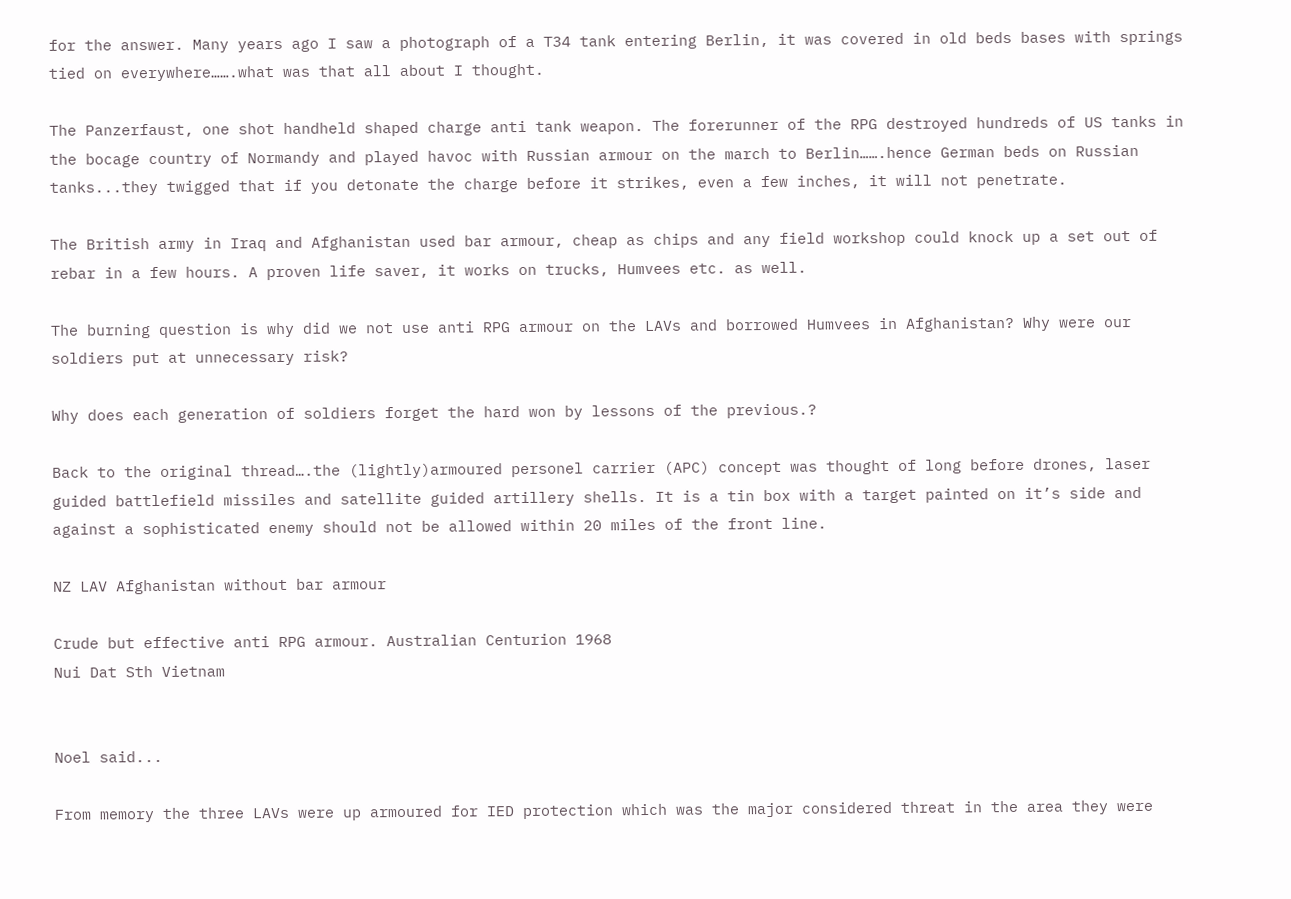for the answer. Many years ago I saw a photograph of a T34 tank entering Berlin, it was covered in old beds bases with springs tied on everywhere…….what was that all about I thought.

The Panzerfaust, one shot handheld shaped charge anti tank weapon. The forerunner of the RPG destroyed hundreds of US tanks in the bocage country of Normandy and played havoc with Russian armour on the march to Berlin…….hence German beds on Russian tanks...they twigged that if you detonate the charge before it strikes, even a few inches, it will not penetrate.

The British army in Iraq and Afghanistan used bar armour, cheap as chips and any field workshop could knock up a set out of rebar in a few hours. A proven life saver, it works on trucks, Humvees etc. as well.

The burning question is why did we not use anti RPG armour on the LAVs and borrowed Humvees in Afghanistan? Why were our soldiers put at unnecessary risk?

Why does each generation of soldiers forget the hard won by lessons of the previous.?

Back to the original thread….the (lightly)armoured personel carrier (APC) concept was thought of long before drones, laser guided battlefield missiles and satellite guided artillery shells. It is a tin box with a target painted on it’s side and against a sophisticated enemy should not be allowed within 20 miles of the front line.

NZ LAV Afghanistan without bar armour

Crude but effective anti RPG armour. Australian Centurion 1968
Nui Dat Sth Vietnam


Noel said...

From memory the three LAVs were up armoured for IED protection which was the major considered threat in the area they were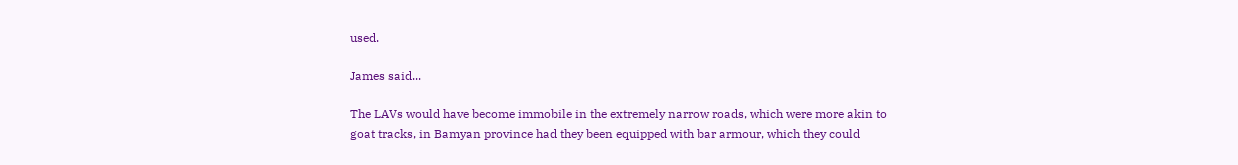used.

James said...

The LAVs would have become immobile in the extremely narrow roads, which were more akin to goat tracks, in Bamyan province had they been equipped with bar armour, which they could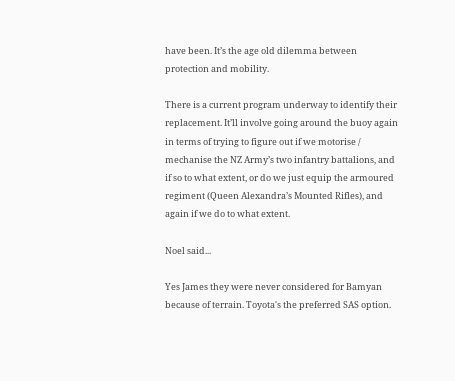have been. It’s the age old dilemma between protection and mobility.

There is a current program underway to identify their replacement. It’ll involve going around the buoy again in terms of trying to figure out if we motorise / mechanise the NZ Army’s two infantry battalions, and if so to what extent, or do we just equip the armoured regiment (Queen Alexandra’s Mounted Rifles), and again if we do to what extent.

Noel said...

Yes James they were never considered for Bamyan because of terrain. Toyota's the preferred SAS option.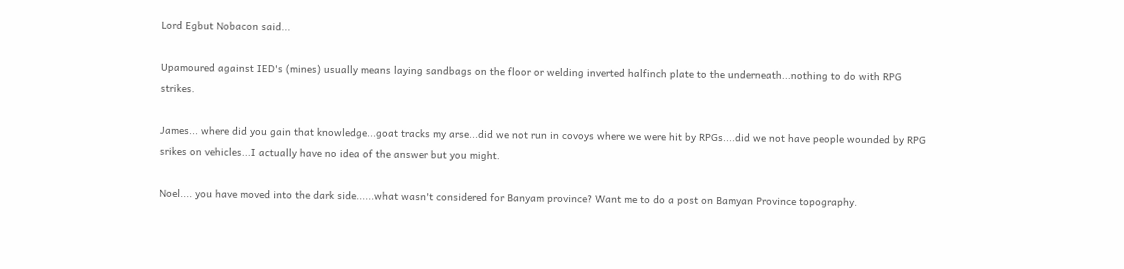Lord Egbut Nobacon said...

Upamoured against IED's (mines) usually means laying sandbags on the floor or welding inverted halfinch plate to the underneath...nothing to do with RPG strikes.

James... where did you gain that knowledge...goat tracks my arse...did we not run in covoys where we were hit by RPGs....did we not have people wounded by RPG srikes on vehicles...I actually have no idea of the answer but you might.

Noel.... you have moved into the dark side......what wasn't considered for Banyam province? Want me to do a post on Bamyan Province topography.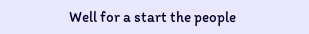Well for a start the people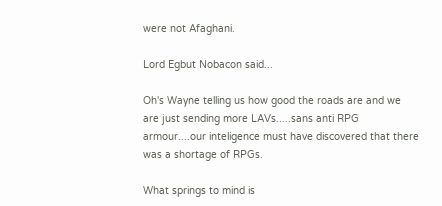were not Afaghani.

Lord Egbut Nobacon said...

Oh's Wayne telling us how good the roads are and we are just sending more LAVs.....sans anti RPG armour....our inteligence must have discovered that there was a shortage of RPGs.

What springs to mind is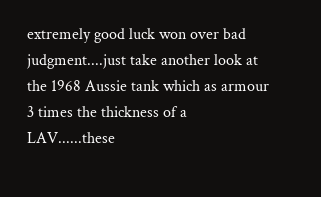extremely good luck won over bad judgment....just take another look at the 1968 Aussie tank which as armour 3 times the thickness of a LAV......these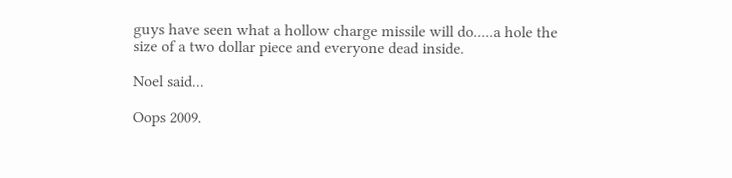guys have seen what a hollow charge missile will do.....a hole the size of a two dollar piece and everyone dead inside.

Noel said...

Oops 2009.